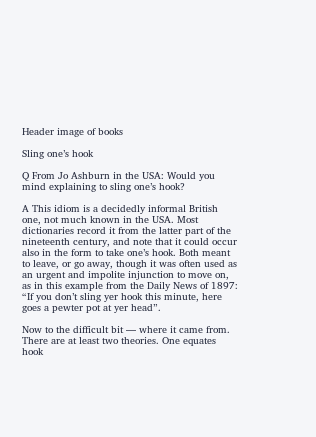Header image of books

Sling one’s hook

Q From Jo Ashburn in the USA: Would you mind explaining to sling one’s hook?

A This idiom is a decidedly informal British one, not much known in the USA. Most dictionaries record it from the latter part of the nineteenth century, and note that it could occur also in the form to take one’s hook. Both meant to leave, or go away, though it was often used as an urgent and impolite injunction to move on, as in this example from the Daily News of 1897: “If you don’t sling yer hook this minute, here goes a pewter pot at yer head”.

Now to the difficult bit — where it came from. There are at least two theories. One equates hook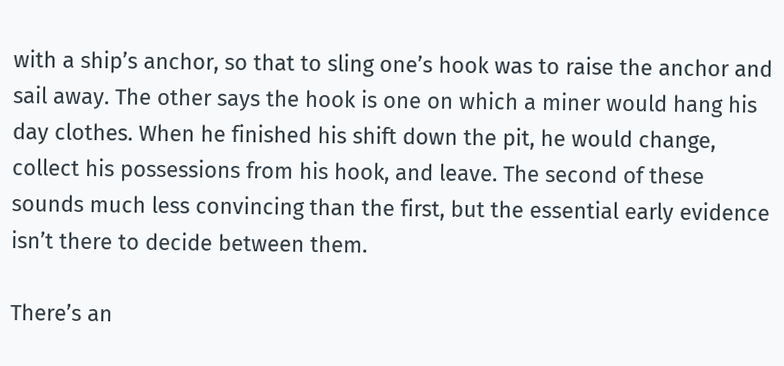with a ship’s anchor, so that to sling one’s hook was to raise the anchor and sail away. The other says the hook is one on which a miner would hang his day clothes. When he finished his shift down the pit, he would change, collect his possessions from his hook, and leave. The second of these sounds much less convincing than the first, but the essential early evidence isn’t there to decide between them.

There’s an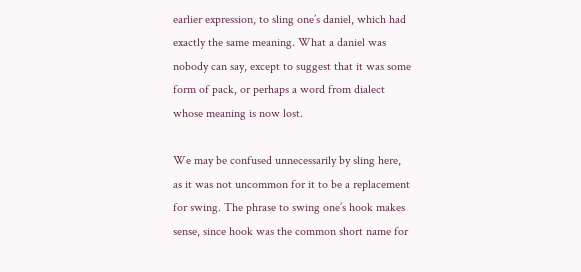earlier expression, to sling one’s daniel, which had exactly the same meaning. What a daniel was nobody can say, except to suggest that it was some form of pack, or perhaps a word from dialect whose meaning is now lost.

We may be confused unnecessarily by sling here, as it was not uncommon for it to be a replacement for swing. The phrase to swing one’s hook makes sense, since hook was the common short name for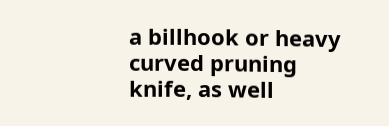a billhook or heavy curved pruning knife, as well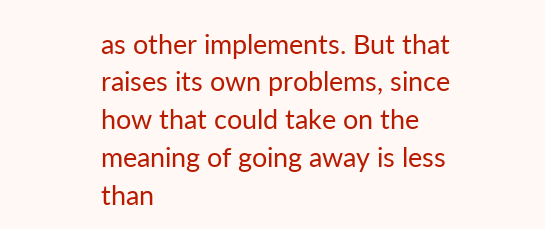as other implements. But that raises its own problems, since how that could take on the meaning of going away is less than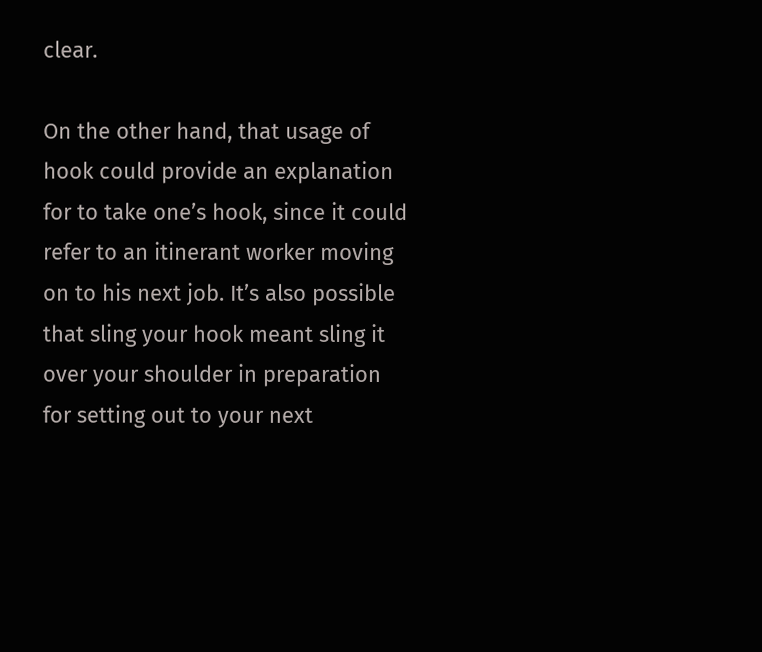clear.

On the other hand, that usage of hook could provide an explanation for to take one’s hook, since it could refer to an itinerant worker moving on to his next job. It’s also possible that sling your hook meant sling it over your shoulder in preparation for setting out to your next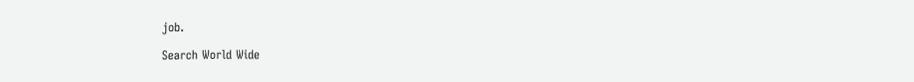job.

Search World Wide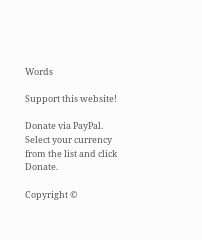Words

Support this website!

Donate via PayPal. Select your currency from the list and click Donate.

Copyright ©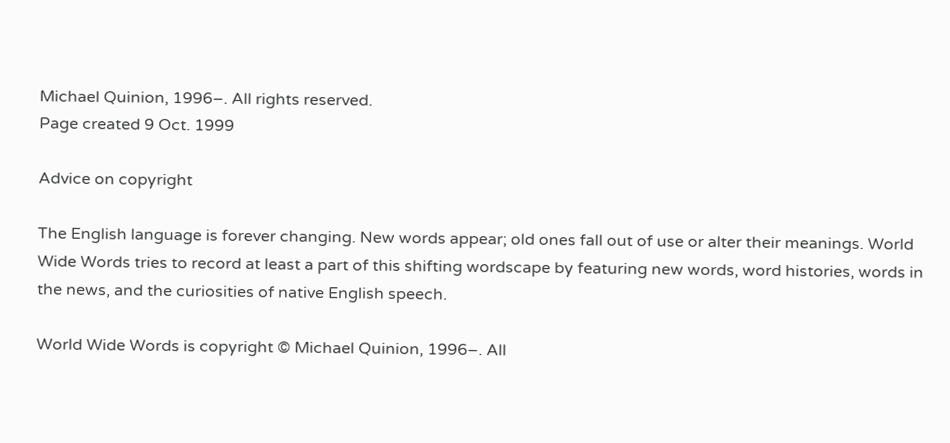Michael Quinion, 1996–. All rights reserved.
Page created 9 Oct. 1999

Advice on copyright

The English language is forever changing. New words appear; old ones fall out of use or alter their meanings. World Wide Words tries to record at least a part of this shifting wordscape by featuring new words, word histories, words in the news, and the curiosities of native English speech.

World Wide Words is copyright © Michael Quinion, 1996–. All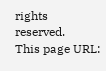rights reserved.
This page URL: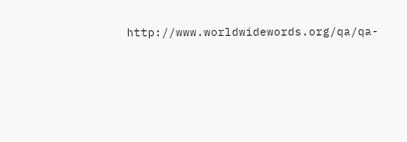http://www.worldwidewords.org/qa/qa-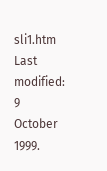sli1.htm
Last modified: 9 October 1999.